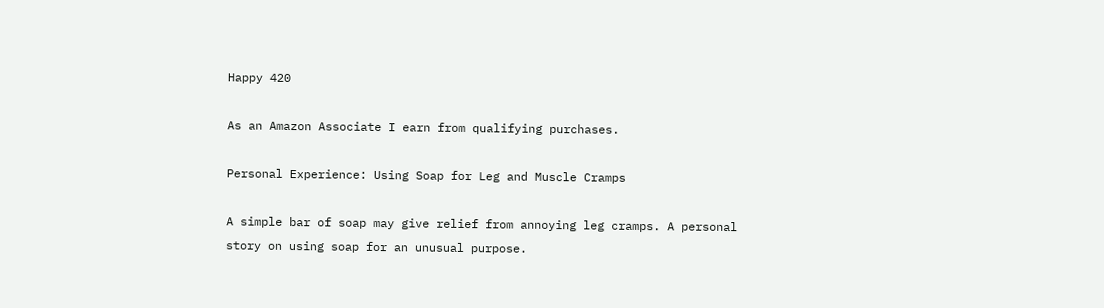Happy 420

As an Amazon Associate I earn from qualifying purchases.

Personal Experience: Using Soap for Leg and Muscle Cramps

A simple bar of soap may give relief from annoying leg cramps. A personal story on using soap for an unusual purpose.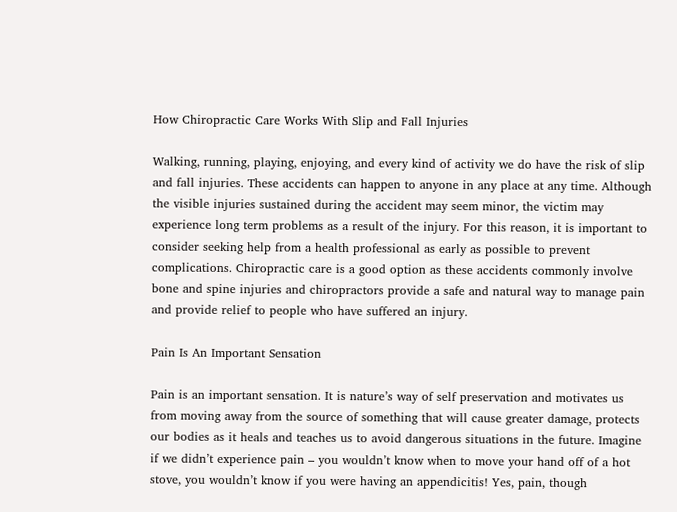How Chiropractic Care Works With Slip and Fall Injuries

Walking, running, playing, enjoying, and every kind of activity we do have the risk of slip and fall injuries. These accidents can happen to anyone in any place at any time. Although the visible injuries sustained during the accident may seem minor, the victim may experience long term problems as a result of the injury. For this reason, it is important to consider seeking help from a health professional as early as possible to prevent complications. Chiropractic care is a good option as these accidents commonly involve bone and spine injuries and chiropractors provide a safe and natural way to manage pain and provide relief to people who have suffered an injury.

Pain Is An Important Sensation

Pain is an important sensation. It is nature’s way of self preservation and motivates us from moving away from the source of something that will cause greater damage, protects our bodies as it heals and teaches us to avoid dangerous situations in the future. Imagine if we didn’t experience pain – you wouldn’t know when to move your hand off of a hot stove, you wouldn’t know if you were having an appendicitis! Yes, pain, though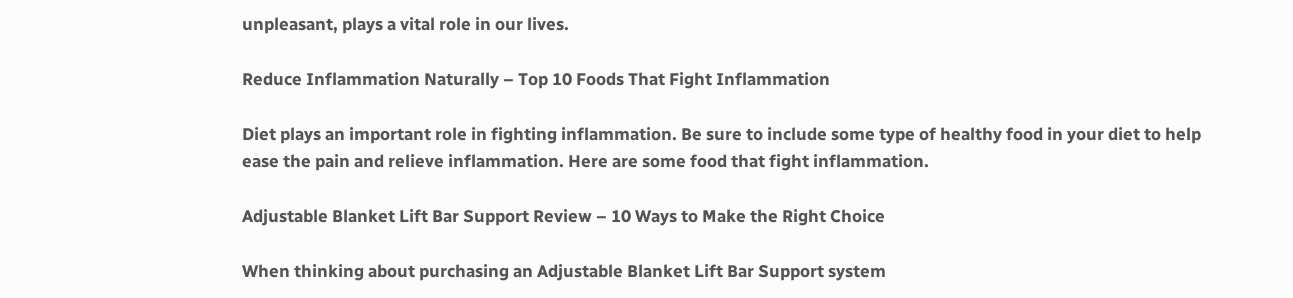unpleasant, plays a vital role in our lives.

Reduce Inflammation Naturally – Top 10 Foods That Fight Inflammation

Diet plays an important role in fighting inflammation. Be sure to include some type of healthy food in your diet to help ease the pain and relieve inflammation. Here are some food that fight inflammation.

Adjustable Blanket Lift Bar Support Review – 10 Ways to Make the Right Choice

When thinking about purchasing an Adjustable Blanket Lift Bar Support system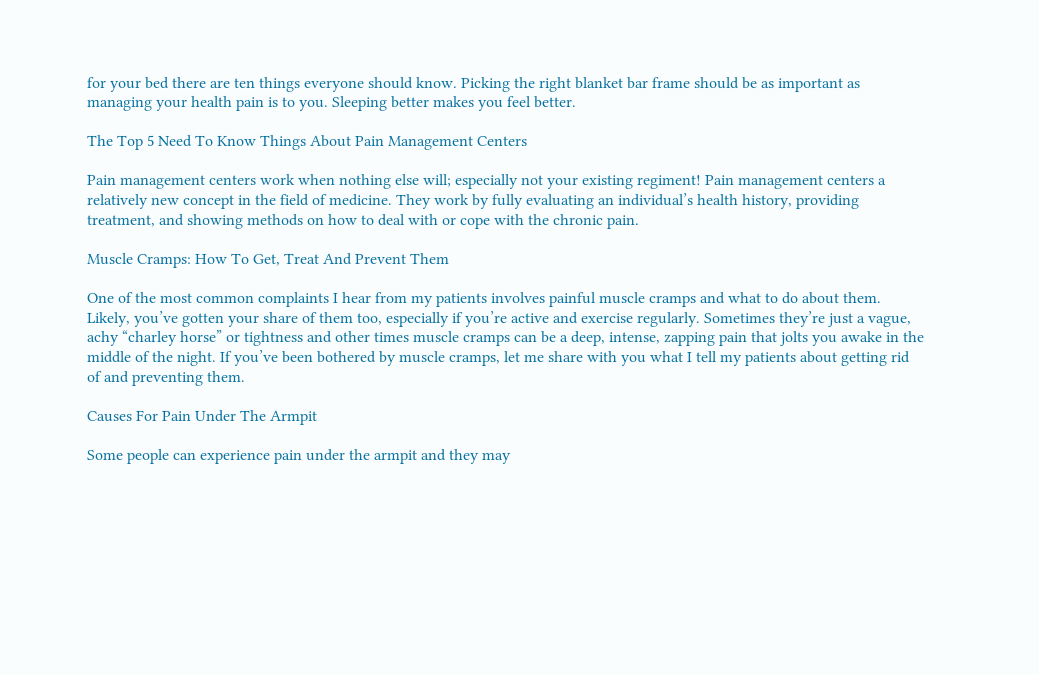for your bed there are ten things everyone should know. Picking the right blanket bar frame should be as important as managing your health pain is to you. Sleeping better makes you feel better.

The Top 5 Need To Know Things About Pain Management Centers

Pain management centers work when nothing else will; especially not your existing regiment! Pain management centers a relatively new concept in the field of medicine. They work by fully evaluating an individual’s health history, providing treatment, and showing methods on how to deal with or cope with the chronic pain.

Muscle Cramps: How To Get, Treat And Prevent Them

One of the most common complaints I hear from my patients involves painful muscle cramps and what to do about them. Likely, you’ve gotten your share of them too, especially if you’re active and exercise regularly. Sometimes they’re just a vague, achy “charley horse” or tightness and other times muscle cramps can be a deep, intense, zapping pain that jolts you awake in the middle of the night. If you’ve been bothered by muscle cramps, let me share with you what I tell my patients about getting rid of and preventing them.

Causes For Pain Under The Armpit

Some people can experience pain under the armpit and they may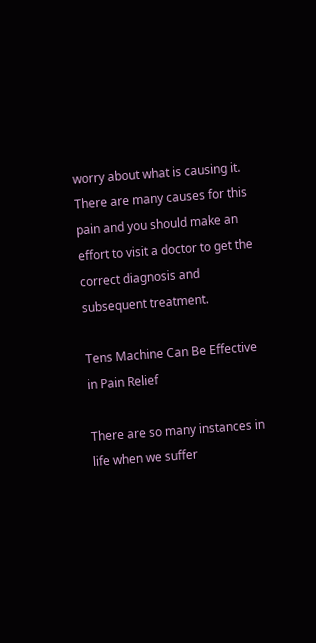worry about what is causing it. There are many causes for this pain and you should make an effort to visit a doctor to get the correct diagnosis and subsequent treatment.

Tens Machine Can Be Effective in Pain Relief

There are so many instances in life when we suffer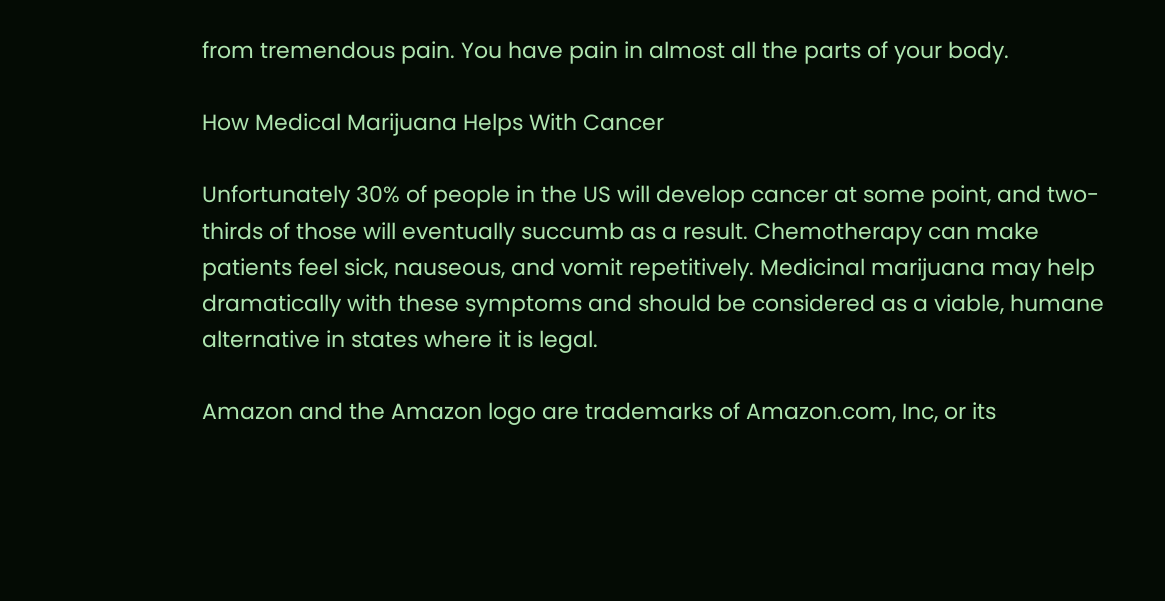from tremendous pain. You have pain in almost all the parts of your body.

How Medical Marijuana Helps With Cancer

Unfortunately 30% of people in the US will develop cancer at some point, and two-thirds of those will eventually succumb as a result. Chemotherapy can make patients feel sick, nauseous, and vomit repetitively. Medicinal marijuana may help dramatically with these symptoms and should be considered as a viable, humane alternative in states where it is legal.

Amazon and the Amazon logo are trademarks of Amazon.com, Inc, or its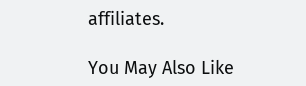affiliates.

You May Also Like